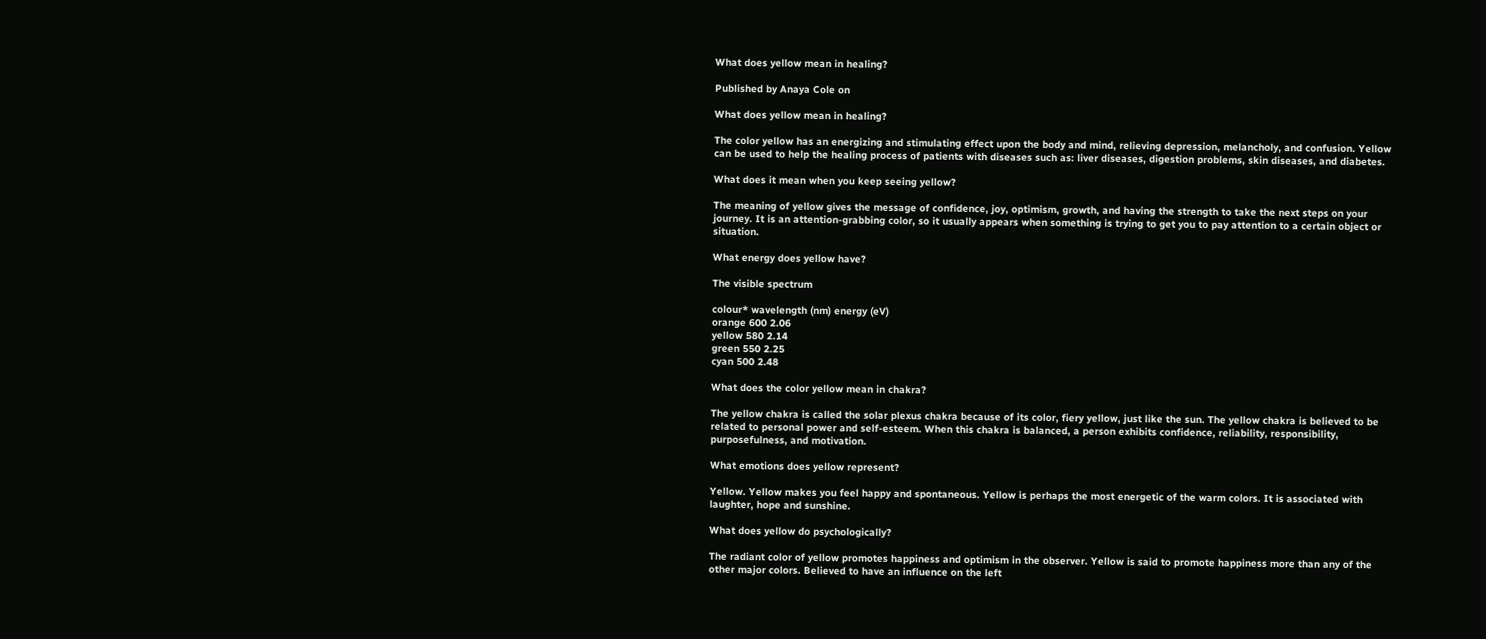What does yellow mean in healing?

Published by Anaya Cole on

What does yellow mean in healing?

The color yellow has an energizing and stimulating effect upon the body and mind, relieving depression, melancholy, and confusion. Yellow can be used to help the healing process of patients with diseases such as: liver diseases, digestion problems, skin diseases, and diabetes.

What does it mean when you keep seeing yellow?

The meaning of yellow gives the message of confidence, joy, optimism, growth, and having the strength to take the next steps on your journey. It is an attention-grabbing color, so it usually appears when something is trying to get you to pay attention to a certain object or situation.

What energy does yellow have?

The visible spectrum

colour* wavelength (nm) energy (eV)
orange 600 2.06
yellow 580 2.14
green 550 2.25
cyan 500 2.48

What does the color yellow mean in chakra?

The yellow chakra is called the solar plexus chakra because of its color, fiery yellow, just like the sun. The yellow chakra is believed to be related to personal power and self-esteem. When this chakra is balanced, a person exhibits confidence, reliability, responsibility, purposefulness, and motivation.

What emotions does yellow represent?

Yellow. Yellow makes you feel happy and spontaneous. Yellow is perhaps the most energetic of the warm colors. It is associated with laughter, hope and sunshine.

What does yellow do psychologically?

The radiant color of yellow promotes happiness and optimism in the observer. Yellow is said to promote happiness more than any of the other major colors. Believed to have an influence on the left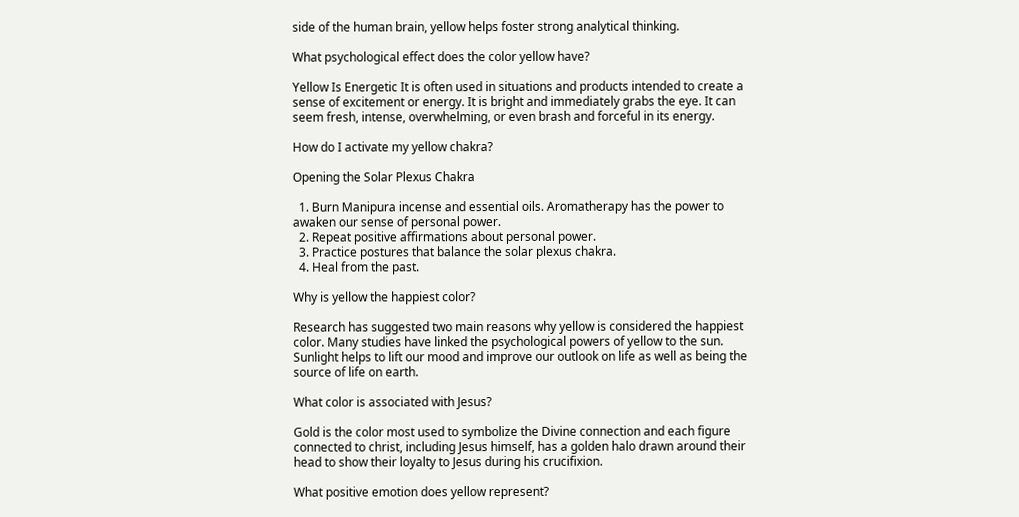side of the human brain, yellow helps foster strong analytical thinking.

What psychological effect does the color yellow have?

Yellow Is Energetic It is often used in situations and products intended to create a sense of excitement or energy. It is bright and immediately grabs the eye. It can seem fresh, intense, overwhelming, or even brash and forceful in its energy.

How do I activate my yellow chakra?

Opening the Solar Plexus Chakra

  1. Burn Manipura incense and essential oils. Aromatherapy has the power to awaken our sense of personal power.
  2. Repeat positive affirmations about personal power.
  3. Practice postures that balance the solar plexus chakra.
  4. Heal from the past.

Why is yellow the happiest color?

Research has suggested two main reasons why yellow is considered the happiest color. Many studies have linked the psychological powers of yellow to the sun. Sunlight helps to lift our mood and improve our outlook on life as well as being the source of life on earth.

What color is associated with Jesus?

Gold is the color most used to symbolize the Divine connection and each figure connected to christ, including Jesus himself, has a golden halo drawn around their head to show their loyalty to Jesus during his crucifixion.

What positive emotion does yellow represent?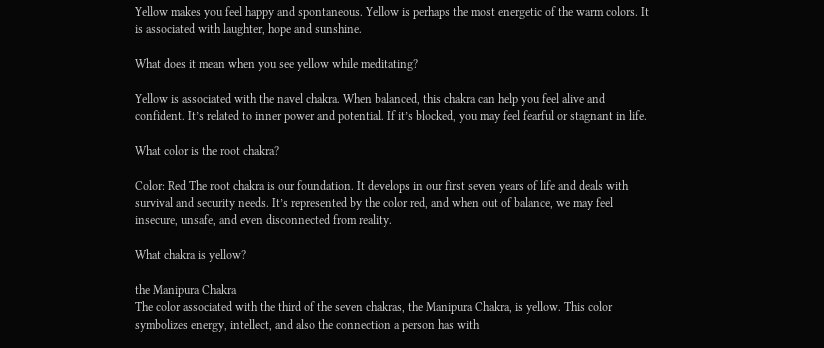Yellow makes you feel happy and spontaneous. Yellow is perhaps the most energetic of the warm colors. It is associated with laughter, hope and sunshine.

What does it mean when you see yellow while meditating?

Yellow is associated with the navel chakra. When balanced, this chakra can help you feel alive and confident. It’s related to inner power and potential. If it’s blocked, you may feel fearful or stagnant in life.

What color is the root chakra?

Color: Red The root chakra is our foundation. It develops in our first seven years of life and deals with survival and security needs. It’s represented by the color red, and when out of balance, we may feel insecure, unsafe, and even disconnected from reality.

What chakra is yellow?

the Manipura Chakra
The color associated with the third of the seven chakras, the Manipura Chakra, is yellow. This color symbolizes energy, intellect, and also the connection a person has with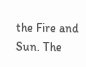the Fire and Sun. The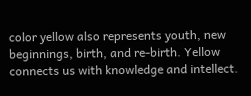color yellow also represents youth, new beginnings, birth, and re-birth. Yellow connects us with knowledge and intellect.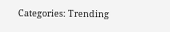Categories: Trending